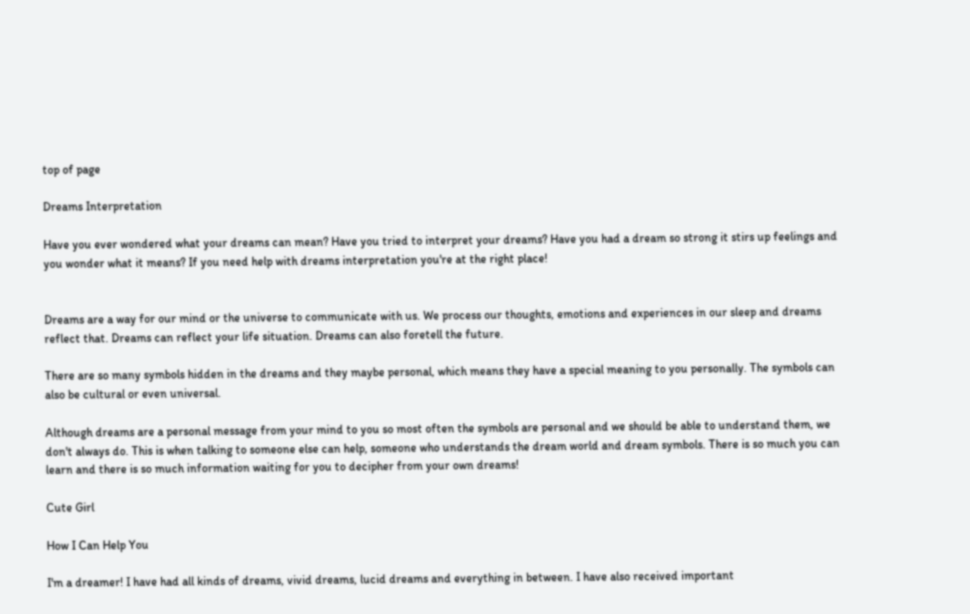top of page

Dreams Interpretation

Have you ever wondered what your dreams can mean? Have you tried to interpret your dreams? Have you had a dream so strong it stirs up feelings and you wonder what it means? If you need help with dreams interpretation you're at the right place!


Dreams are a way for our mind or the universe to communicate with us. We process our thoughts, emotions and experiences in our sleep and dreams reflect that. Dreams can reflect your life situation. Dreams can also foretell the future.

There are so many symbols hidden in the dreams and they maybe personal, which means they have a special meaning to you personally. The symbols can also be cultural or even universal.

Although dreams are a personal message from your mind to you so most often the symbols are personal and we should be able to understand them, we don't always do. This is when talking to someone else can help, someone who understands the dream world and dream symbols. There is so much you can learn and there is so much information waiting for you to decipher from your own dreams!

Cute Girl

How I Can Help You

I'm a dreamer! I have had all kinds of dreams, vivid dreams, lucid dreams and everything in between. I have also received important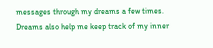messages through my dreams a few times. Dreams also help me keep track of my inner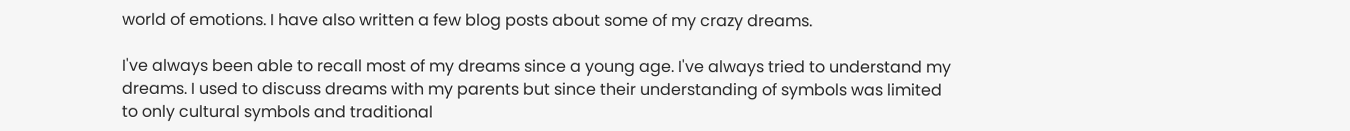world of emotions. I have also written a few blog posts about some of my crazy dreams.

I've always been able to recall most of my dreams since a young age. I've always tried to understand my dreams. I used to discuss dreams with my parents but since their understanding of symbols was limited to only cultural symbols and traditional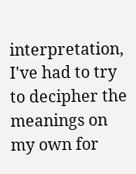interpretation, I've had to try to decipher the meanings on my own for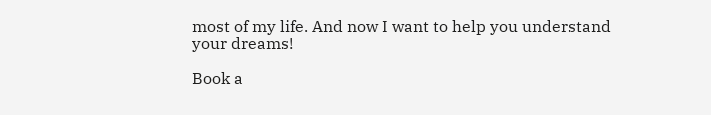most of my life. And now I want to help you understand your dreams!

Book a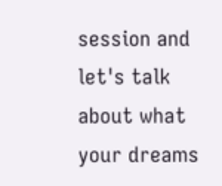session and let's talk about what your dreams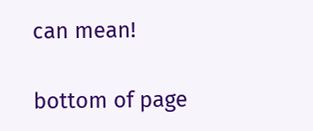can mean!

bottom of page